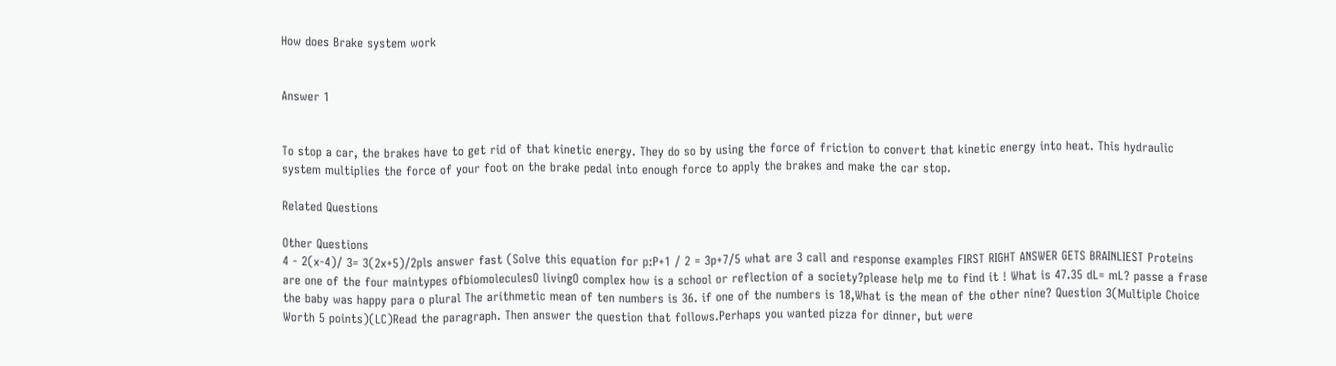How does Brake system work


Answer 1


To stop a car, the brakes have to get rid of that kinetic energy. They do so by using the force of friction to convert that kinetic energy into heat. This hydraulic system multiplies the force of your foot on the brake pedal into enough force to apply the brakes and make the car stop.

Related Questions

Other Questions
4 - 2(x-4)/ 3= 3(2x+5)/2pls answer fast (Solve this equation for p:P+1 / 2 = 3p+7/5 what are 3 call and response examples FIRST RIGHT ANSWER GETS BRAINLIEST Proteins are one of the four maintypes ofbiomoleculesO livingO complex how is a school or reflection of a society?please help me to find it ! What is 47.35 dL= mL? passe a frase the baby was happy para o plural The arithmetic mean of ten numbers is 36. if one of the numbers is 18,What is the mean of the other nine? Question 3(Multiple Choice Worth 5 points)(LC)Read the paragraph. Then answer the question that follows.Perhaps you wanted pizza for dinner, but were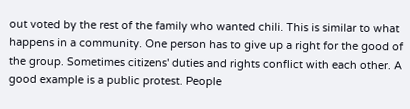out voted by the rest of the family who wanted chili. This is similar to what happens in a community. One person has to give up a right for the good of the group. Sometimes citizens' duties and rights conflict with each other. A good example is a public protest. People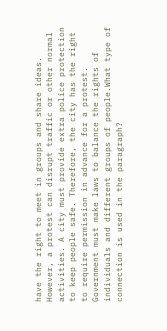have the right to meet in groups and share ideas. However, a protest can disrupt traffic or other normal activities. A city must provide extra police protection to keep people safe. Therefore, the city has the right to require permission in advance for a protest. Government must make laws to balance the rights of individuals and different groups of people.What type of connection is used in the paragraph?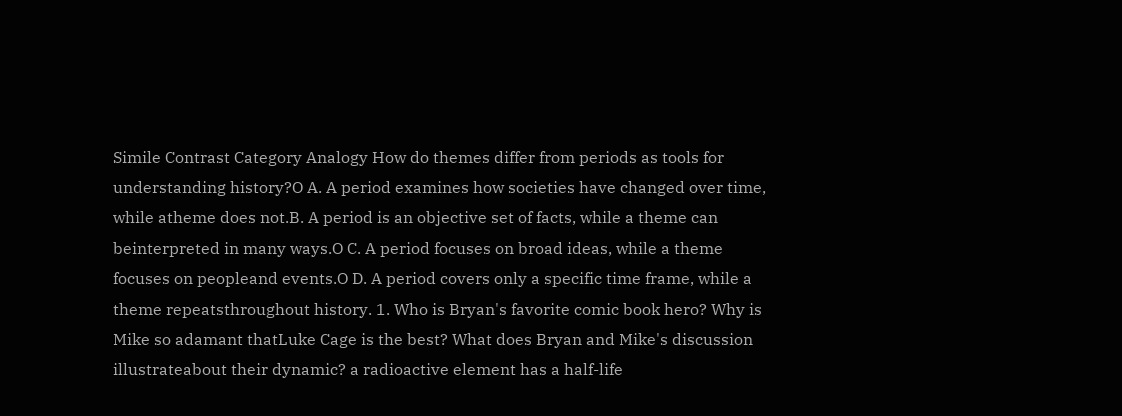Simile Contrast Category Analogy How do themes differ from periods as tools for understanding history?O A. A period examines how societies have changed over time, while atheme does not.B. A period is an objective set of facts, while a theme can beinterpreted in many ways.O C. A period focuses on broad ideas, while a theme focuses on peopleand events.O D. A period covers only a specific time frame, while a theme repeatsthroughout history. 1. Who is Bryan's favorite comic book hero? Why is Mike so adamant thatLuke Cage is the best? What does Bryan and Mike's discussion illustrateabout their dynamic? a radioactive element has a half-life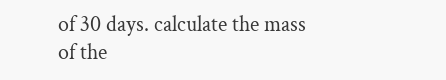of 30 days. calculate the mass of the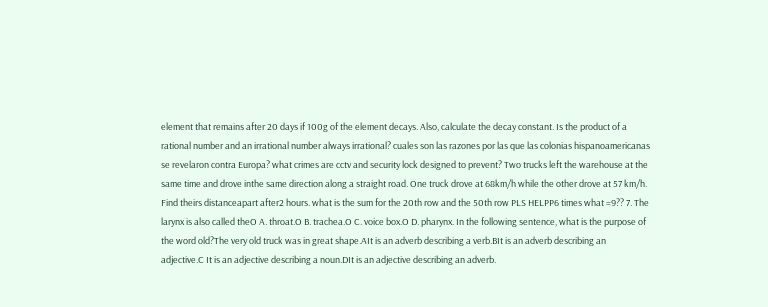element that remains after 20 days if 100g of the element decays. Also, calculate the decay constant. Is the product of a rational number and an irrational number always irrational? cuales son las razones por las que las colonias hispanoamericanas se revelaron contra Europa? what crimes are cctv and security lock designed to prevent? Two trucks left the warehouse at the same time and drove inthe same direction along a straight road. One truck drove at 68km/h while the other drove at 57 km/h. Find theirs distanceapart after2 hours. what is the sum for the 20th row and the 50th row PLS HELPP6 times what =9?? 7. The larynx is also called theO A. throat.O B. trachea.O C. voice box.O D. pharynx. In the following sentence, what is the purpose of the word old?The very old truck was in great shape.AIt is an adverb describing a verb.BIt is an adverb describing an adjective.C It is an adjective describing a noun.DIt is an adjective describing an adverb.